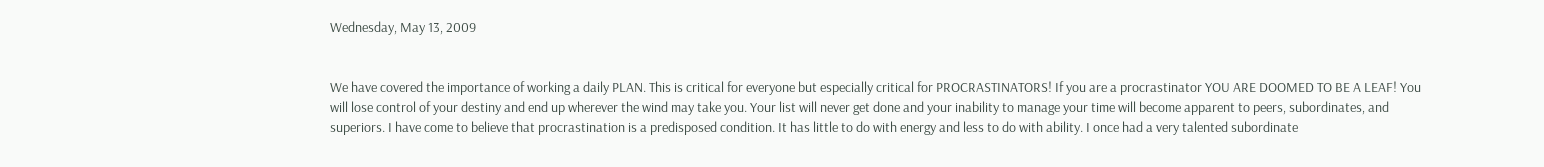Wednesday, May 13, 2009


We have covered the importance of working a daily PLAN. This is critical for everyone but especially critical for PROCRASTINATORS! If you are a procrastinator YOU ARE DOOMED TO BE A LEAF! You will lose control of your destiny and end up wherever the wind may take you. Your list will never get done and your inability to manage your time will become apparent to peers, subordinates, and superiors. I have come to believe that procrastination is a predisposed condition. It has little to do with energy and less to do with ability. I once had a very talented subordinate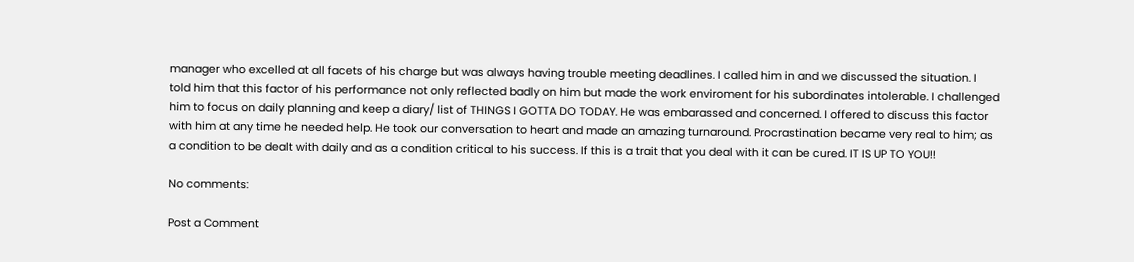manager who excelled at all facets of his charge but was always having trouble meeting deadlines. I called him in and we discussed the situation. I told him that this factor of his performance not only reflected badly on him but made the work enviroment for his subordinates intolerable. I challenged him to focus on daily planning and keep a diary/ list of THINGS I GOTTA DO TODAY. He was embarassed and concerned. I offered to discuss this factor with him at any time he needed help. He took our conversation to heart and made an amazing turnaround. Procrastination became very real to him; as a condition to be dealt with daily and as a condition critical to his success. If this is a trait that you deal with it can be cured. IT IS UP TO YOU!!

No comments:

Post a Comment